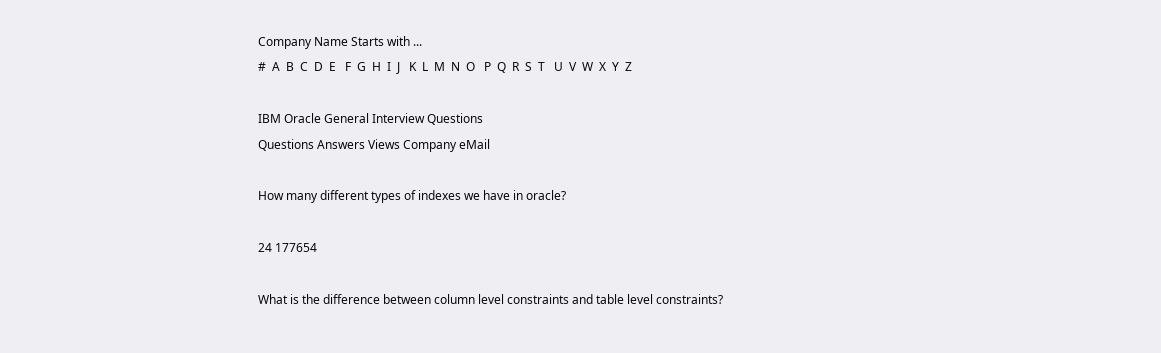Company Name Starts with ...
#  A  B  C  D  E   F  G  H  I  J   K  L  M  N  O   P  Q  R  S  T   U  V  W  X  Y  Z

IBM Oracle General Interview Questions
Questions Answers Views Company eMail

How many different types of indexes we have in oracle?

24 177654

What is the difference between column level constraints and table level constraints?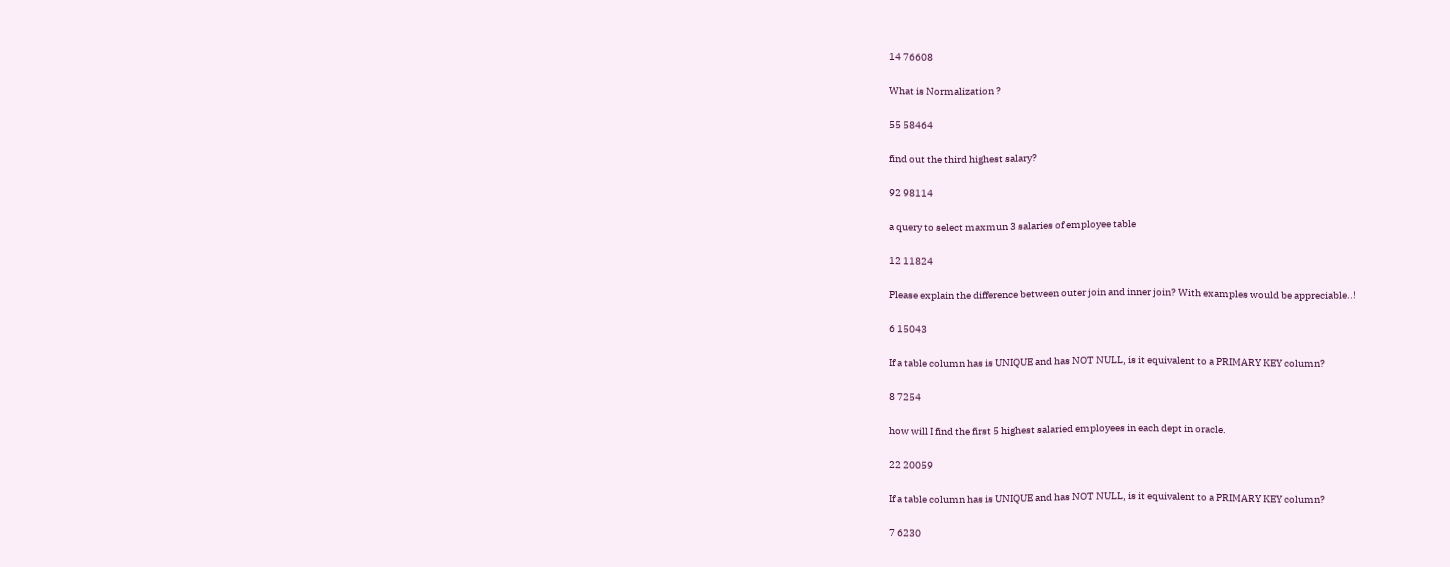14 76608

What is Normalization ?

55 58464

find out the third highest salary?

92 98114

a query to select maxmun 3 salaries of employee table

12 11824

Please explain the difference between outer join and inner join? With examples would be appreciable..!

6 15043

If a table column has is UNIQUE and has NOT NULL, is it equivalent to a PRIMARY KEY column?

8 7254

how will I find the first 5 highest salaried employees in each dept in oracle.

22 20059

If a table column has is UNIQUE and has NOT NULL, is it equivalent to a PRIMARY KEY column?

7 6230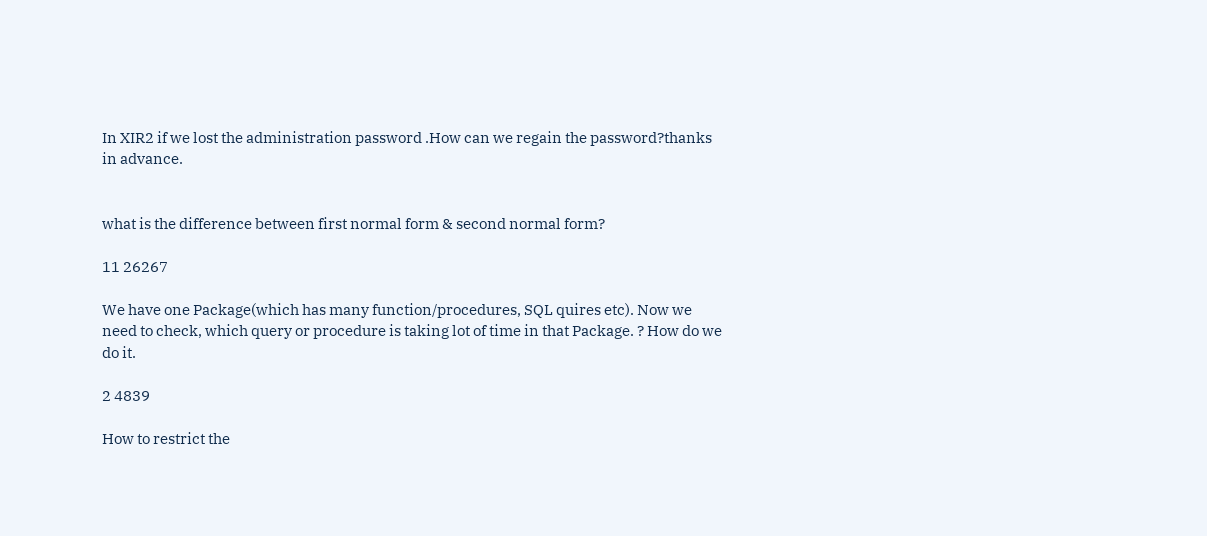In XIR2 if we lost the administration password .How can we regain the password?thanks in advance.


what is the difference between first normal form & second normal form?

11 26267

We have one Package(which has many function/procedures, SQL quires etc). Now we need to check, which query or procedure is taking lot of time in that Package. ? How do we do it.

2 4839

How to restrict the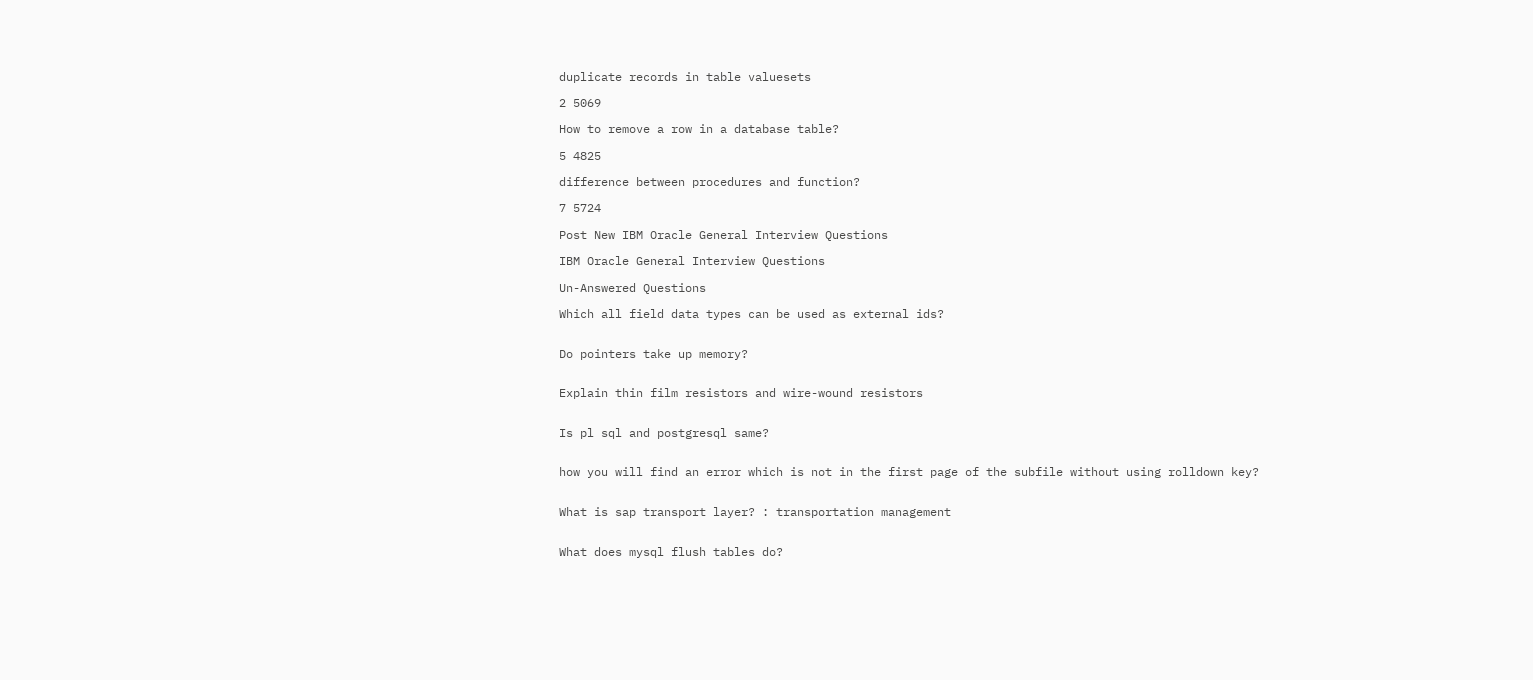duplicate records in table valuesets

2 5069

How to remove a row in a database table?

5 4825

difference between procedures and function?

7 5724

Post New IBM Oracle General Interview Questions

IBM Oracle General Interview Questions

Un-Answered Questions

Which all field data types can be used as external ids?


Do pointers take up memory?


Explain thin film resistors and wire-wound resistors


Is pl sql and postgresql same?


how you will find an error which is not in the first page of the subfile without using rolldown key?


What is sap transport layer? : transportation management


What does mysql flush tables do?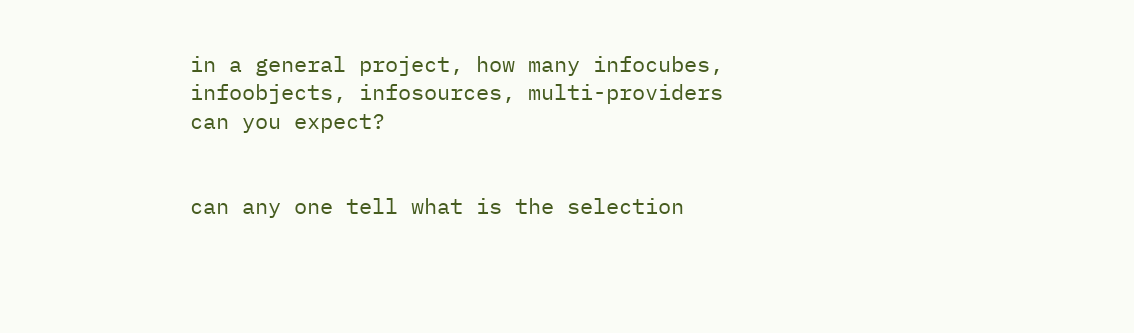in a general project, how many infocubes, infoobjects, infosources, multi-providers can you expect?


can any one tell what is the selection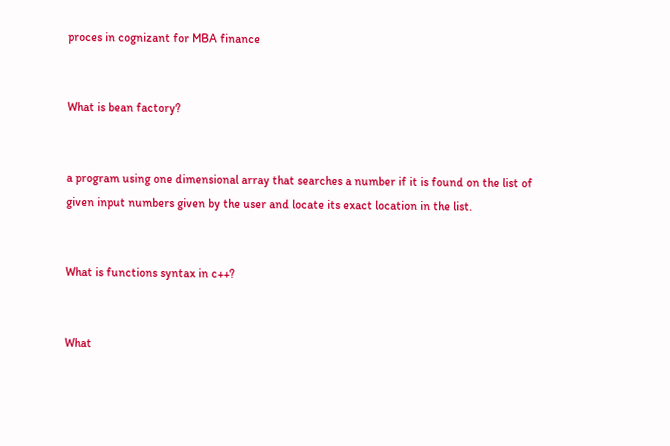proces in cognizant for MBA finance


What is bean factory?


a program using one dimensional array that searches a number if it is found on the list of given input numbers given by the user and locate its exact location in the list.


What is functions syntax in c++?


What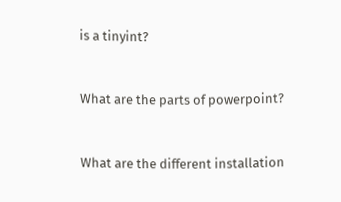is a tinyint?


What are the parts of powerpoint?


What are the different installation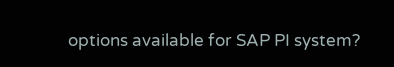options available for SAP PI system?